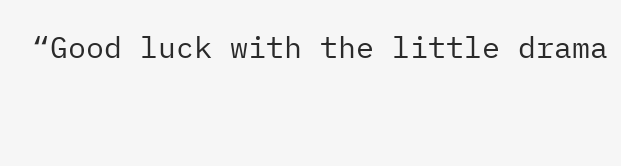“Good luck with the little drama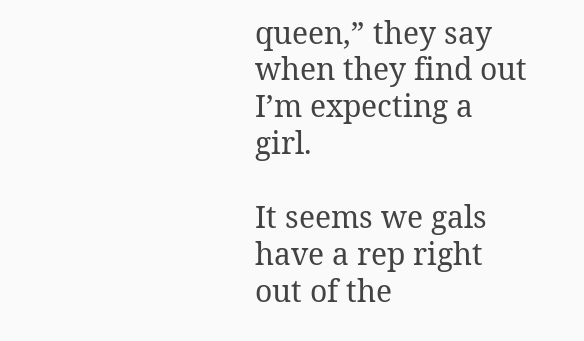queen,” they say when they find out I’m expecting a girl.

It seems we gals have a rep right out of the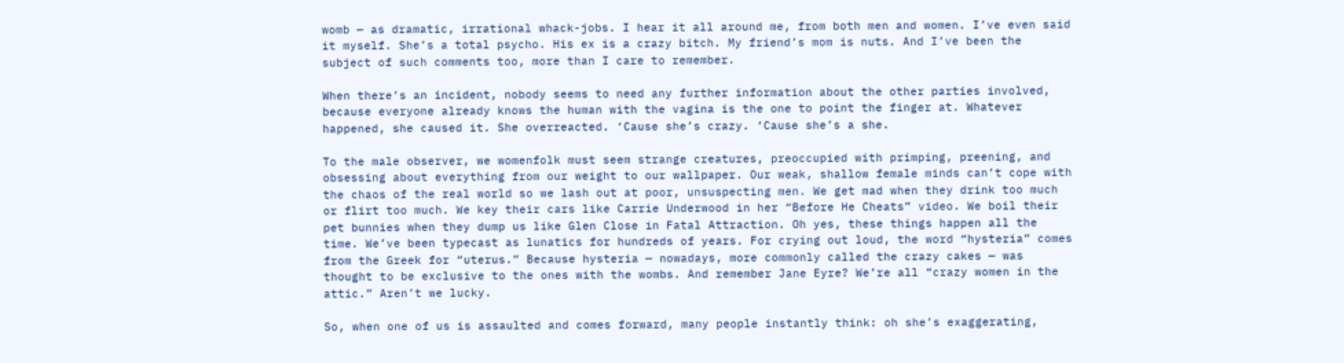womb — as dramatic, irrational whack-jobs. I hear it all around me, from both men and women. I’ve even said it myself. She’s a total psycho. His ex is a crazy bitch. My friend’s mom is nuts. And I’ve been the subject of such comments too, more than I care to remember.

When there’s an incident, nobody seems to need any further information about the other parties involved, because everyone already knows the human with the vagina is the one to point the finger at. Whatever happened, she caused it. She overreacted. ‘Cause she’s crazy. ‘Cause she’s a she.

To the male observer, we womenfolk must seem strange creatures, preoccupied with primping, preening, and obsessing about everything from our weight to our wallpaper. Our weak, shallow female minds can’t cope with the chaos of the real world so we lash out at poor, unsuspecting men. We get mad when they drink too much or flirt too much. We key their cars like Carrie Underwood in her “Before He Cheats” video. We boil their pet bunnies when they dump us like Glen Close in Fatal Attraction. Oh yes, these things happen all the time. We’ve been typecast as lunatics for hundreds of years. For crying out loud, the word “hysteria” comes from the Greek for “uterus.” Because hysteria — nowadays, more commonly called the crazy cakes — was thought to be exclusive to the ones with the wombs. And remember Jane Eyre? We’re all “crazy women in the attic.” Aren’t we lucky.

So, when one of us is assaulted and comes forward, many people instantly think: oh she’s exaggerating,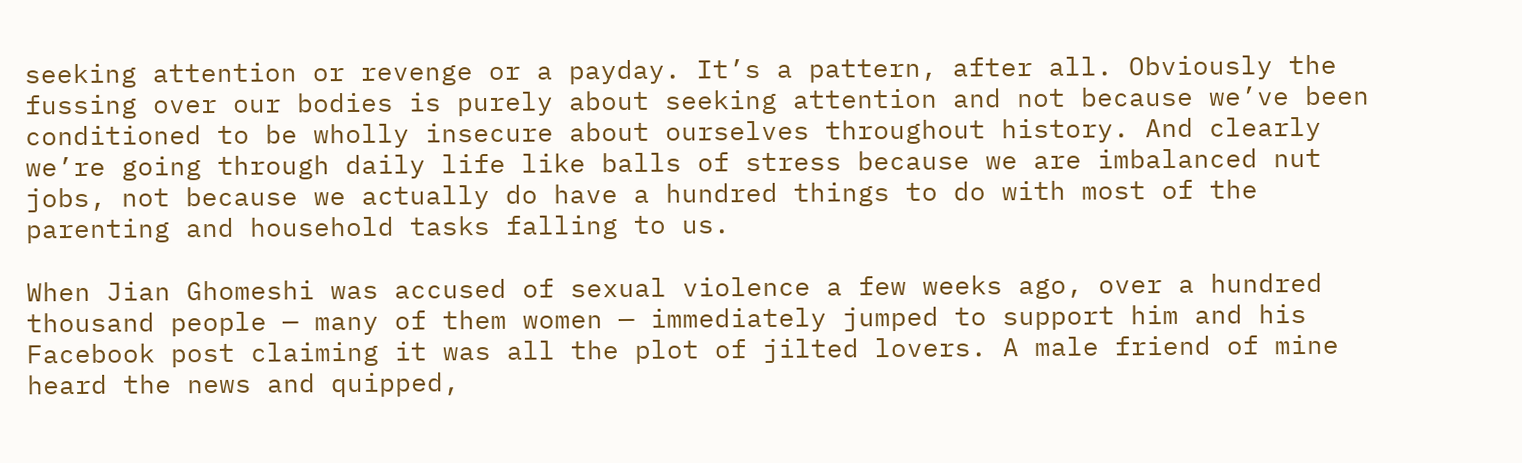seeking attention or revenge or a payday. It’s a pattern, after all. Obviously the fussing over our bodies is purely about seeking attention and not because we’ve been conditioned to be wholly insecure about ourselves throughout history. And clearly we’re going through daily life like balls of stress because we are imbalanced nut jobs, not because we actually do have a hundred things to do with most of the parenting and household tasks falling to us.

When Jian Ghomeshi was accused of sexual violence a few weeks ago, over a hundred thousand people — many of them women — immediately jumped to support him and his Facebook post claiming it was all the plot of jilted lovers. A male friend of mine heard the news and quipped,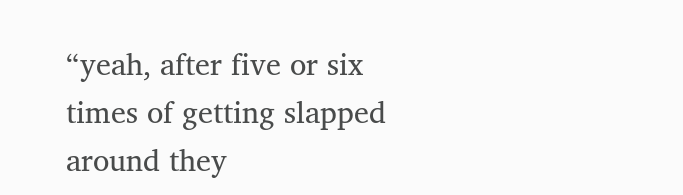“yeah, after five or six times of getting slapped around they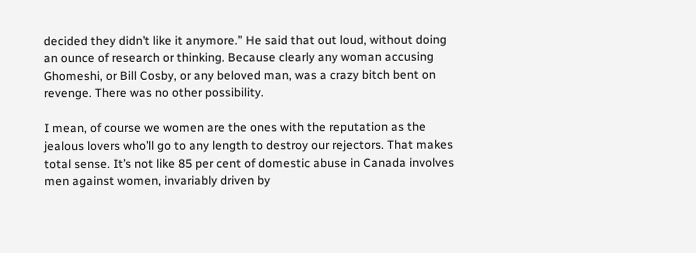decided they didn’t like it anymore.” He said that out loud, without doing an ounce of research or thinking. Because clearly any woman accusing Ghomeshi, or Bill Cosby, or any beloved man, was a crazy bitch bent on revenge. There was no other possibility.

I mean, of course we women are the ones with the reputation as the jealous lovers who’ll go to any length to destroy our rejectors. That makes total sense. It’s not like 85 per cent of domestic abuse in Canada involves men against women, invariably driven by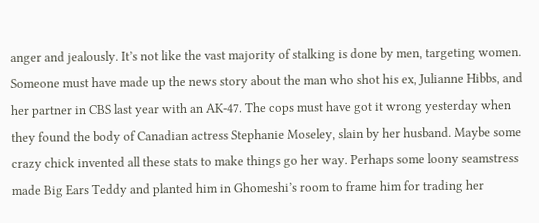anger and jealously. It’s not like the vast majority of stalking is done by men, targeting women. Someone must have made up the news story about the man who shot his ex, Julianne Hibbs, and her partner in CBS last year with an AK-47. The cops must have got it wrong yesterday when they found the body of Canadian actress Stephanie Moseley, slain by her husband. Maybe some crazy chick invented all these stats to make things go her way. Perhaps some loony seamstress made Big Ears Teddy and planted him in Ghomeshi’s room to frame him for trading her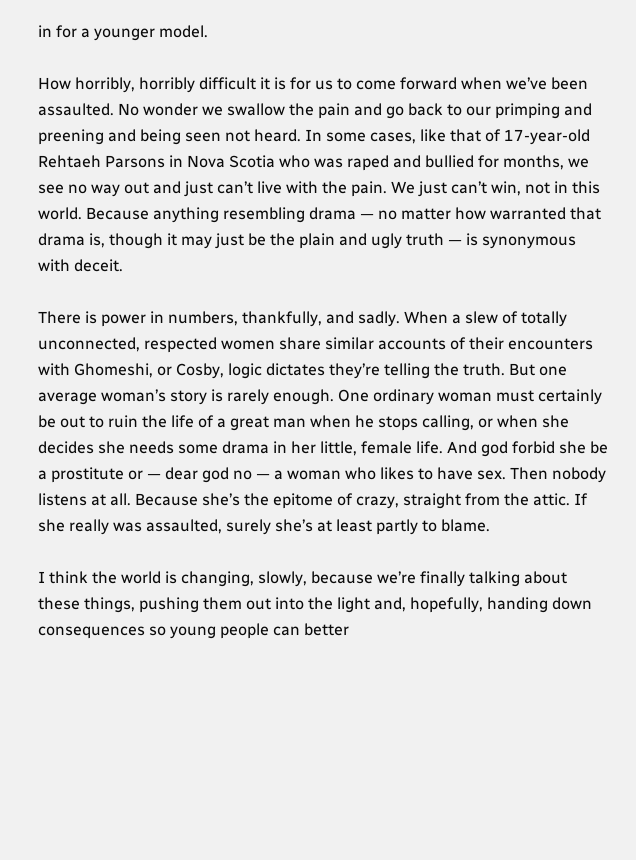in for a younger model.

How horribly, horribly difficult it is for us to come forward when we’ve been assaulted. No wonder we swallow the pain and go back to our primping and preening and being seen not heard. In some cases, like that of 17-year-old Rehtaeh Parsons in Nova Scotia who was raped and bullied for months, we see no way out and just can’t live with the pain. We just can’t win, not in this world. Because anything resembling drama — no matter how warranted that drama is, though it may just be the plain and ugly truth — is synonymous with deceit.

There is power in numbers, thankfully, and sadly. When a slew of totally unconnected, respected women share similar accounts of their encounters with Ghomeshi, or Cosby, logic dictates they’re telling the truth. But one average woman’s story is rarely enough. One ordinary woman must certainly be out to ruin the life of a great man when he stops calling, or when she decides she needs some drama in her little, female life. And god forbid she be a prostitute or — dear god no — a woman who likes to have sex. Then nobody listens at all. Because she’s the epitome of crazy, straight from the attic. If she really was assaulted, surely she’s at least partly to blame.

I think the world is changing, slowly, because we’re finally talking about these things, pushing them out into the light and, hopefully, handing down consequences so young people can better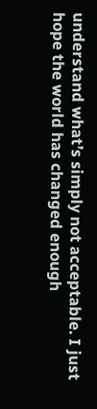understand what’s simply not acceptable. I just hope the world has changed enough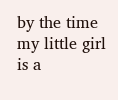by the time my little girl is a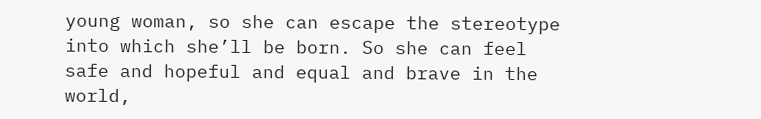young woman, so she can escape the stereotype into which she’ll be born. So she can feel safe and hopeful and equal and brave in the world,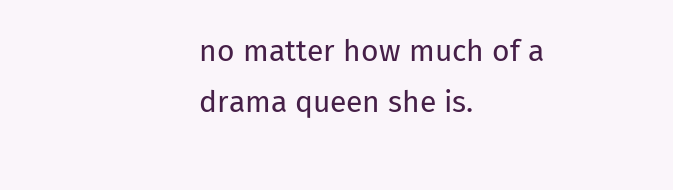no matter how much of a drama queen she is.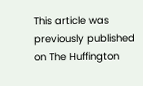This article was previously published on The Huffington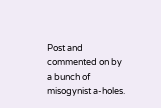Post and commented on by a bunch of misogynist a-holes.